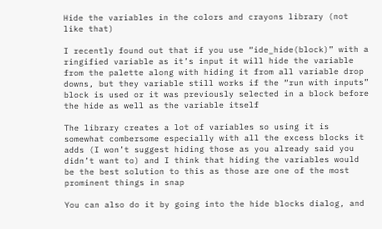Hide the variables in the colors and crayons library (not like that)

I recently found out that if you use “ide_hide(block)” with a ringified variable as it’s input it will hide the variable from the palette along with hiding it from all variable drop downs, but they variable still works if the “run with inputs” block is used or it was previously selected in a block before the hide as well as the variable itself

The library creates a lot of variables so using it is somewhat combersome especially with all the excess blocks it adds (I won’t suggest hiding those as you already said you didn’t want to) and I think that hiding the variables would be the best solution to this as those are one of the most prominent things in snap

You can also do it by going into the hide blocks dialog, and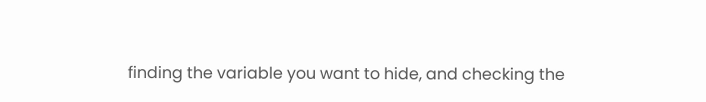finding the variable you want to hide, and checking the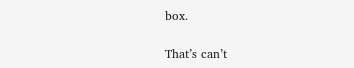box.

That’s can’t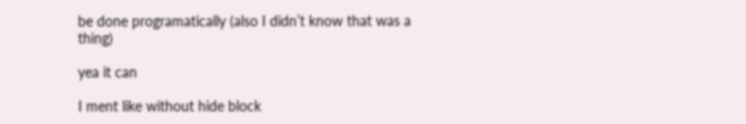be done programatically (also I didn’t know that was a thing)

yea it can

I ment like without hide block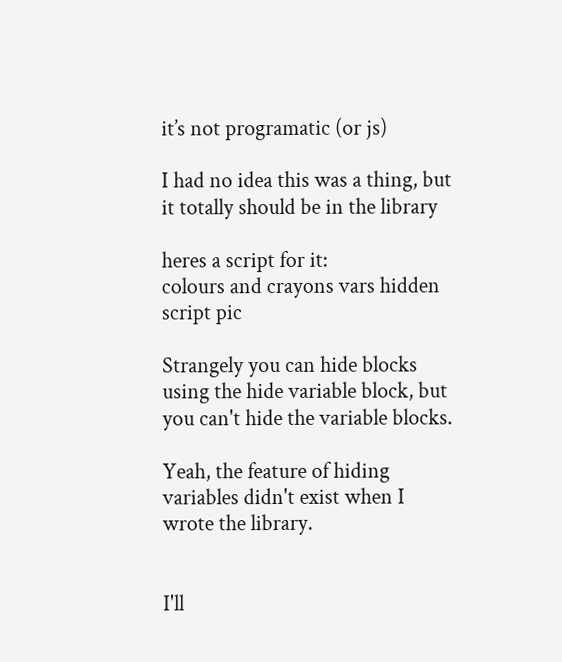it’s not programatic (or js)

I had no idea this was a thing, but it totally should be in the library

heres a script for it:
colours and crayons vars hidden script pic

Strangely you can hide blocks using the hide variable block, but you can't hide the variable blocks.

Yeah, the feature of hiding variables didn't exist when I wrote the library.


I'll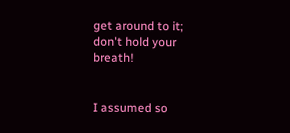get around to it; don't hold your breath!


I assumed so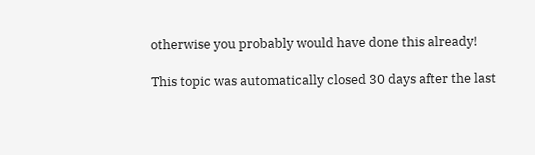otherwise you probably would have done this already!

This topic was automatically closed 30 days after the last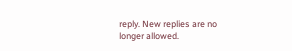reply. New replies are no longer allowed.